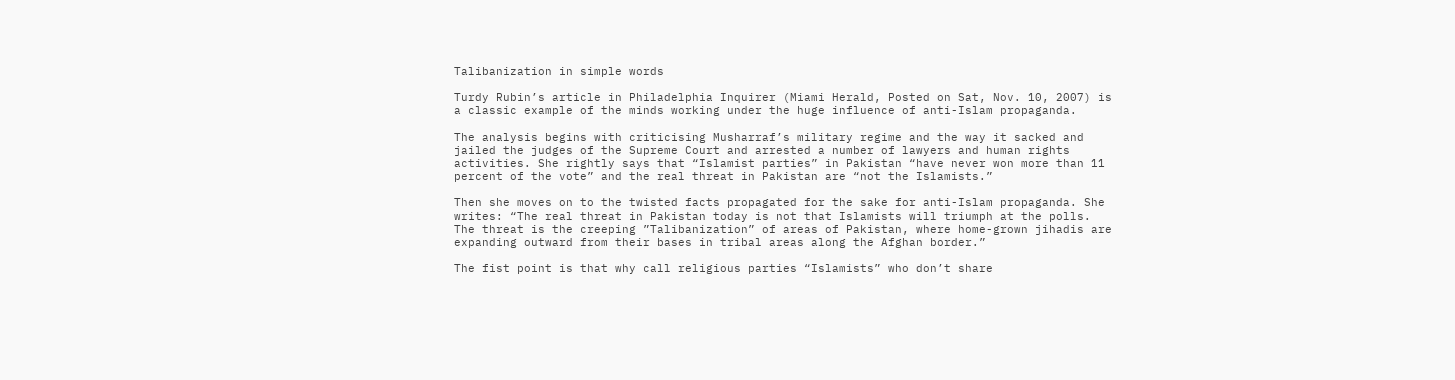Talibanization in simple words

Turdy Rubin’s article in Philadelphia Inquirer (Miami Herald, Posted on Sat, Nov. 10, 2007) is a classic example of the minds working under the huge influence of anti-Islam propaganda.

The analysis begins with criticising Musharraf’s military regime and the way it sacked and jailed the judges of the Supreme Court and arrested a number of lawyers and human rights activities. She rightly says that “Islamist parties” in Pakistan “have never won more than 11 percent of the vote” and the real threat in Pakistan are “not the Islamists.”

Then she moves on to the twisted facts propagated for the sake for anti-Islam propaganda. She writes: “The real threat in Pakistan today is not that Islamists will triumph at the polls. The threat is the creeping ”Talibanization” of areas of Pakistan, where home-grown jihadis are expanding outward from their bases in tribal areas along the Afghan border.”

The fist point is that why call religious parties “Islamists” who don’t share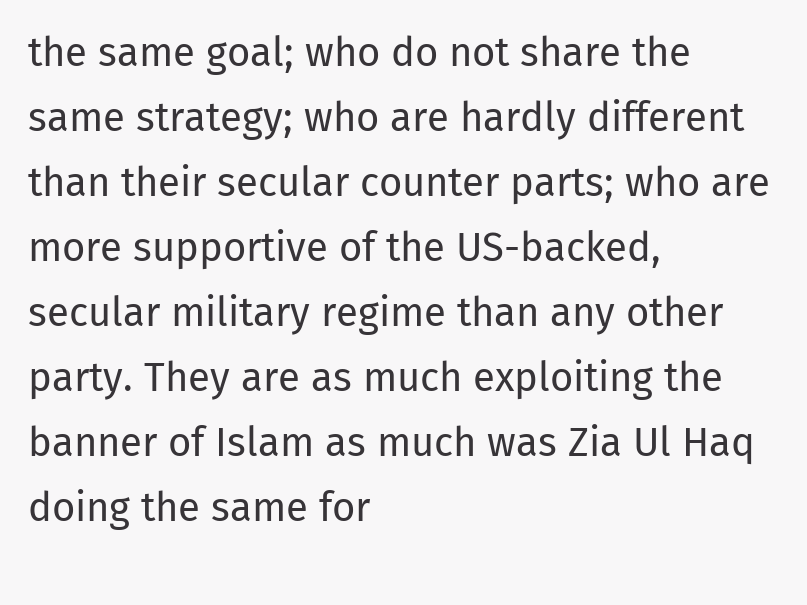the same goal; who do not share the same strategy; who are hardly different than their secular counter parts; who are more supportive of the US-backed, secular military regime than any other party. They are as much exploiting the banner of Islam as much was Zia Ul Haq doing the same for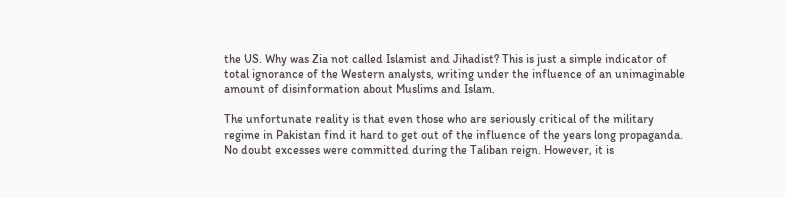the US. Why was Zia not called Islamist and Jihadist? This is just a simple indicator of total ignorance of the Western analysts, writing under the influence of an unimaginable amount of disinformation about Muslims and Islam.

The unfortunate reality is that even those who are seriously critical of the military regime in Pakistan find it hard to get out of the influence of the years long propaganda. No doubt excesses were committed during the Taliban reign. However, it is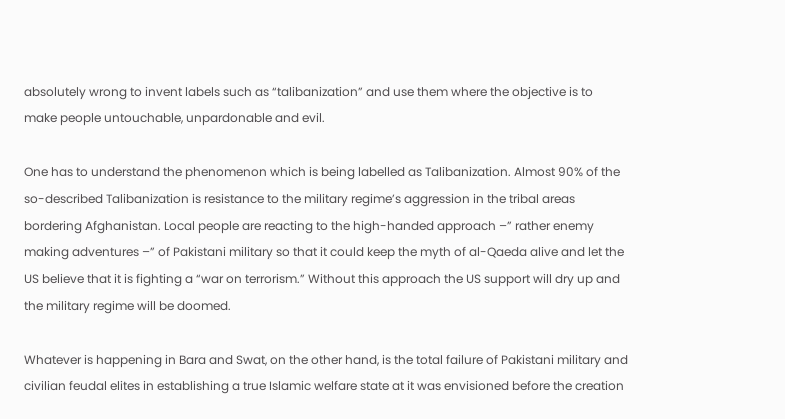absolutely wrong to invent labels such as “talibanization” and use them where the objective is to make people untouchable, unpardonable and evil.

One has to understand the phenomenon which is being labelled as Talibanization. Almost 90% of the so-described Talibanization is resistance to the military regime’s aggression in the tribal areas bordering Afghanistan. Local people are reacting to the high-handed approach –” rather enemy making adventures –” of Pakistani military so that it could keep the myth of al-Qaeda alive and let the US believe that it is fighting a “war on terrorism.” Without this approach the US support will dry up and the military regime will be doomed.

Whatever is happening in Bara and Swat, on the other hand, is the total failure of Pakistani military and civilian feudal elites in establishing a true Islamic welfare state at it was envisioned before the creation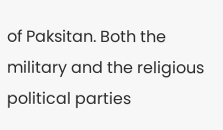of Paksitan. Both the military and the religious political parties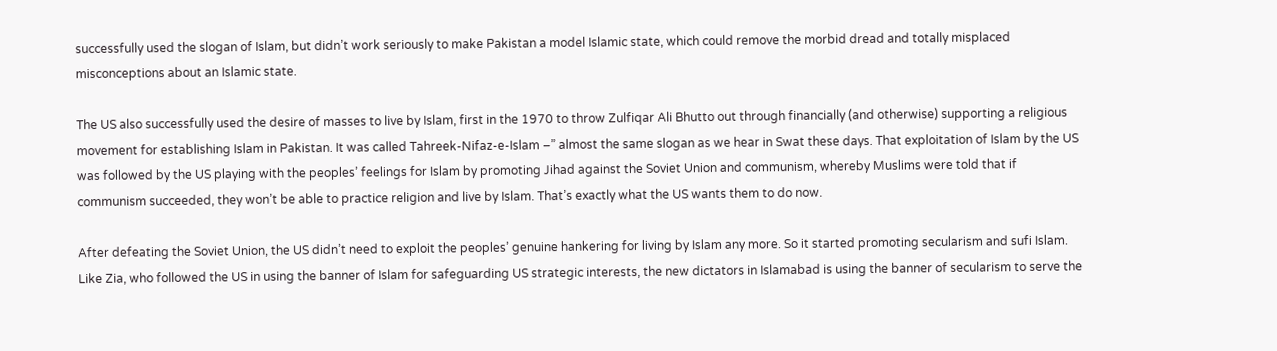successfully used the slogan of Islam, but didn’t work seriously to make Pakistan a model Islamic state, which could remove the morbid dread and totally misplaced misconceptions about an Islamic state.

The US also successfully used the desire of masses to live by Islam, first in the 1970 to throw Zulfiqar Ali Bhutto out through financially (and otherwise) supporting a religious movement for establishing Islam in Pakistan. It was called Tahreek-Nifaz-e-Islam –” almost the same slogan as we hear in Swat these days. That exploitation of Islam by the US was followed by the US playing with the peoples’ feelings for Islam by promoting Jihad against the Soviet Union and communism, whereby Muslims were told that if communism succeeded, they won’t be able to practice religion and live by Islam. That’s exactly what the US wants them to do now.

After defeating the Soviet Union, the US didn’t need to exploit the peoples’ genuine hankering for living by Islam any more. So it started promoting secularism and sufi Islam. Like Zia, who followed the US in using the banner of Islam for safeguarding US strategic interests, the new dictators in Islamabad is using the banner of secularism to serve the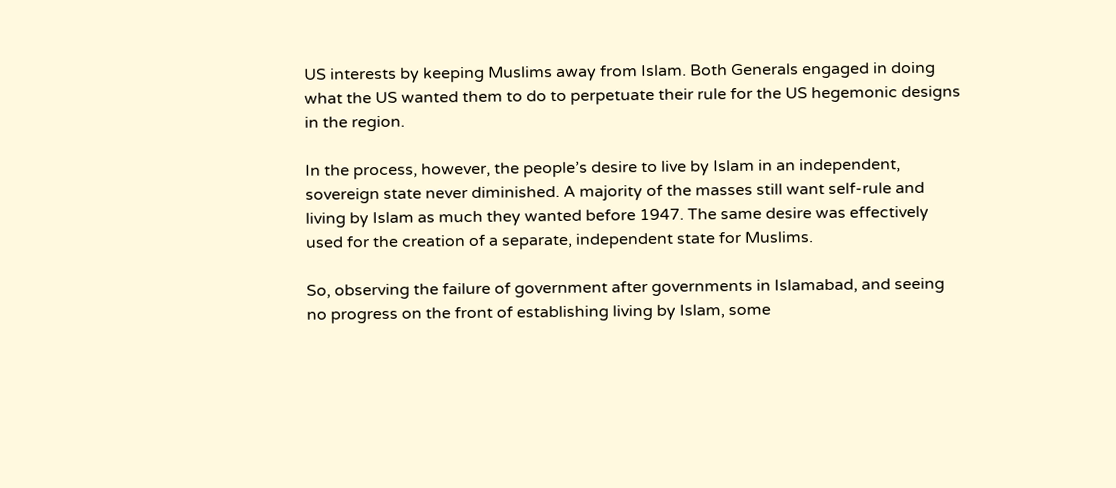US interests by keeping Muslims away from Islam. Both Generals engaged in doing what the US wanted them to do to perpetuate their rule for the US hegemonic designs in the region.

In the process, however, the people’s desire to live by Islam in an independent, sovereign state never diminished. A majority of the masses still want self-rule and living by Islam as much they wanted before 1947. The same desire was effectively used for the creation of a separate, independent state for Muslims.

So, observing the failure of government after governments in Islamabad, and seeing no progress on the front of establishing living by Islam, some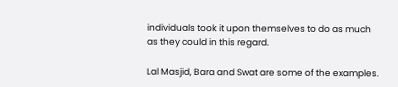individuals took it upon themselves to do as much as they could in this regard.

Lal Masjid, Bara and Swat are some of the examples.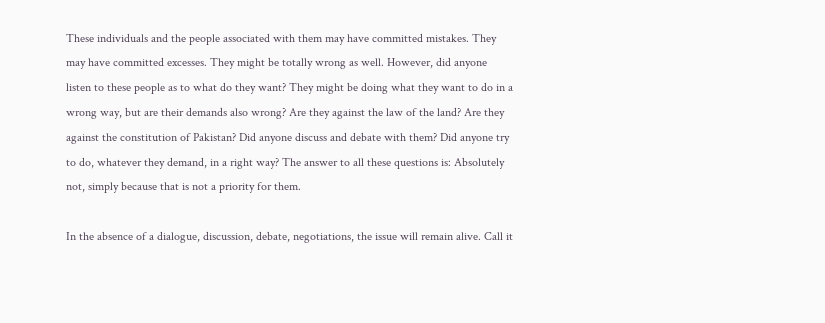These individuals and the people associated with them may have committed mistakes. They may have committed excesses. They might be totally wrong as well. However, did anyone listen to these people as to what do they want? They might be doing what they want to do in a wrong way, but are their demands also wrong? Are they against the law of the land? Are they against the constitution of Pakistan? Did anyone discuss and debate with them? Did anyone try to do, whatever they demand, in a right way? The answer to all these questions is: Absolutely not, simply because that is not a priority for them.

In the absence of a dialogue, discussion, debate, negotiations, the issue will remain alive. Call it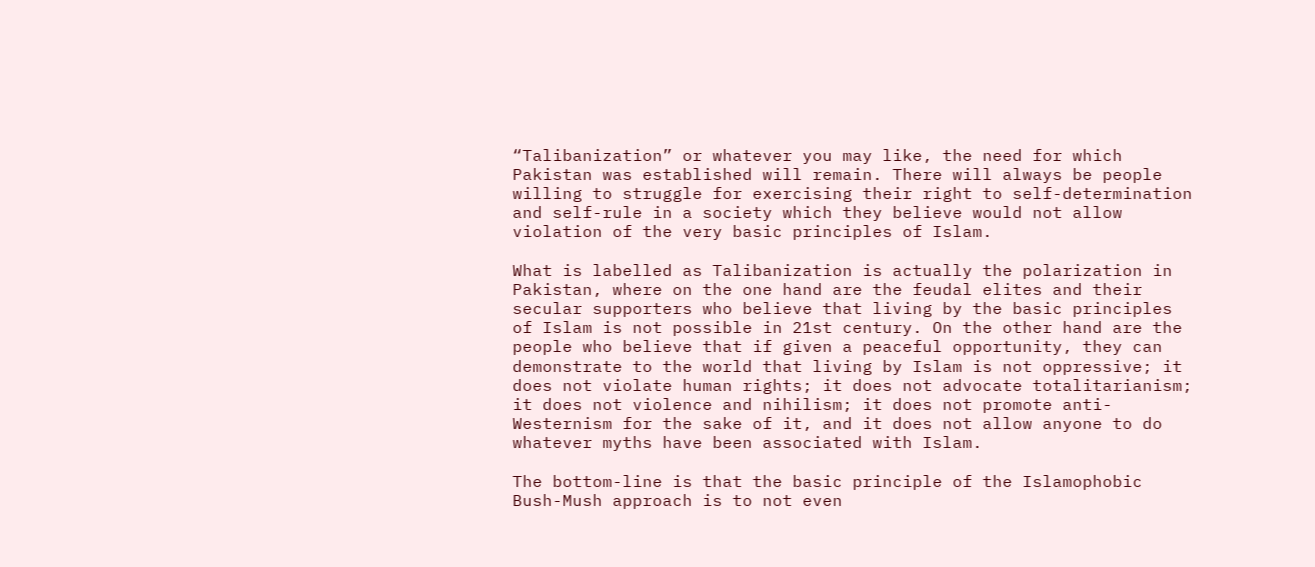“Talibanization” or whatever you may like, the need for which Pakistan was established will remain. There will always be people willing to struggle for exercising their right to self-determination and self-rule in a society which they believe would not allow violation of the very basic principles of Islam.

What is labelled as Talibanization is actually the polarization in Pakistan, where on the one hand are the feudal elites and their secular supporters who believe that living by the basic principles of Islam is not possible in 21st century. On the other hand are the people who believe that if given a peaceful opportunity, they can demonstrate to the world that living by Islam is not oppressive; it does not violate human rights; it does not advocate totalitarianism; it does not violence and nihilism; it does not promote anti-Westernism for the sake of it, and it does not allow anyone to do whatever myths have been associated with Islam.

The bottom-line is that the basic principle of the Islamophobic Bush-Mush approach is to not even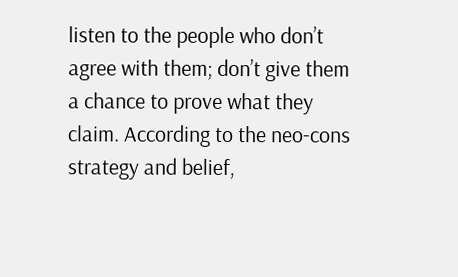listen to the people who don’t agree with them; don’t give them a chance to prove what they claim. According to the neo-cons strategy and belief,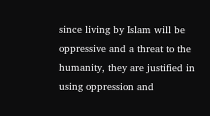since living by Islam will be oppressive and a threat to the humanity, they are justified in using oppression and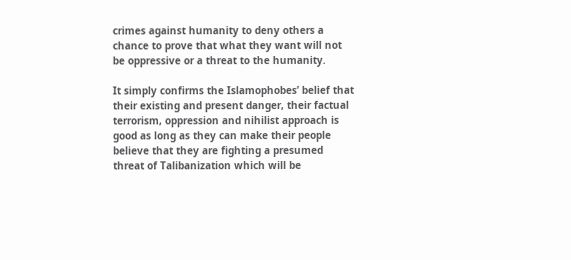crimes against humanity to deny others a chance to prove that what they want will not be oppressive or a threat to the humanity.

It simply confirms the Islamophobes’ belief that their existing and present danger, their factual terrorism, oppression and nihilist approach is good as long as they can make their people believe that they are fighting a presumed threat of Talibanization which will be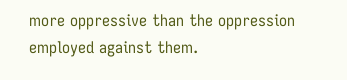more oppressive than the oppression employed against them.